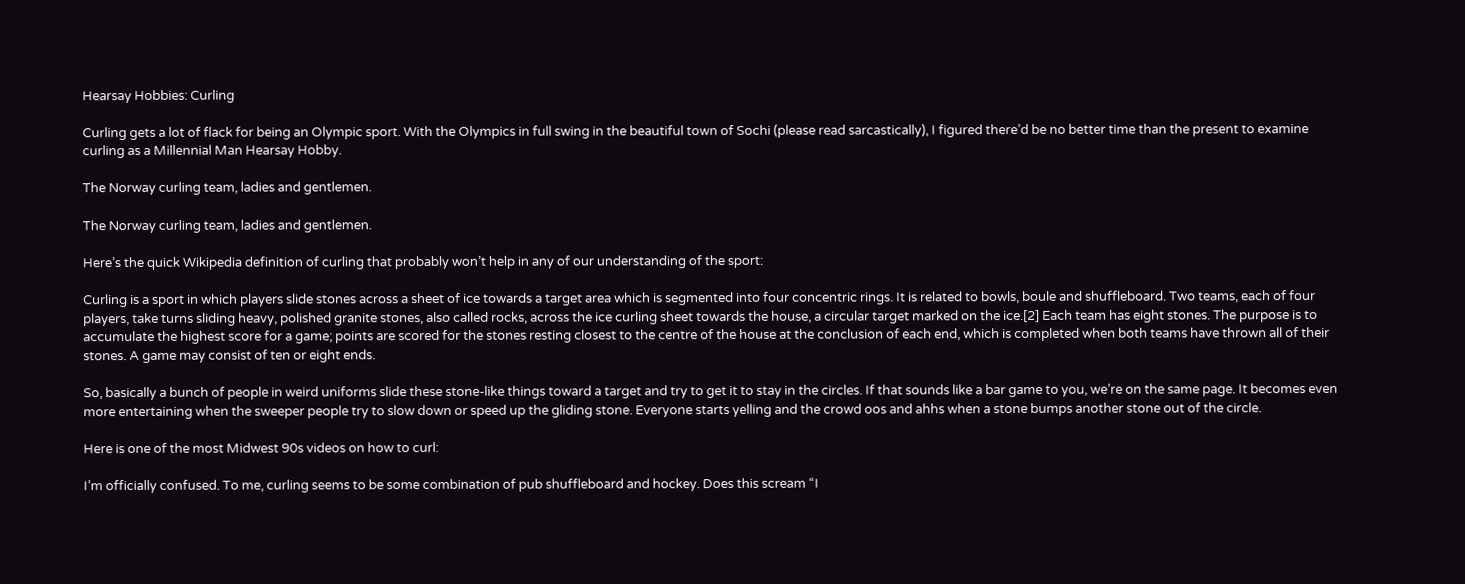Hearsay Hobbies: Curling

Curling gets a lot of flack for being an Olympic sport. With the Olympics in full swing in the beautiful town of Sochi (please read sarcastically), I figured there’d be no better time than the present to examine curling as a Millennial Man Hearsay Hobby.

The Norway curling team, ladies and gentlemen.

The Norway curling team, ladies and gentlemen.

Here’s the quick Wikipedia definition of curling that probably won’t help in any of our understanding of the sport:

Curling is a sport in which players slide stones across a sheet of ice towards a target area which is segmented into four concentric rings. It is related to bowls, boule and shuffleboard. Two teams, each of four players, take turns sliding heavy, polished granite stones, also called rocks, across the ice curling sheet towards the house, a circular target marked on the ice.[2] Each team has eight stones. The purpose is to accumulate the highest score for a game; points are scored for the stones resting closest to the centre of the house at the conclusion of each end, which is completed when both teams have thrown all of their stones. A game may consist of ten or eight ends.

So, basically a bunch of people in weird uniforms slide these stone-like things toward a target and try to get it to stay in the circles. If that sounds like a bar game to you, we’re on the same page. It becomes even more entertaining when the sweeper people try to slow down or speed up the gliding stone. Everyone starts yelling and the crowd oos and ahhs when a stone bumps another stone out of the circle.

Here is one of the most Midwest 90s videos on how to curl:

I’m officially confused. To me, curling seems to be some combination of pub shuffleboard and hockey. Does this scream “I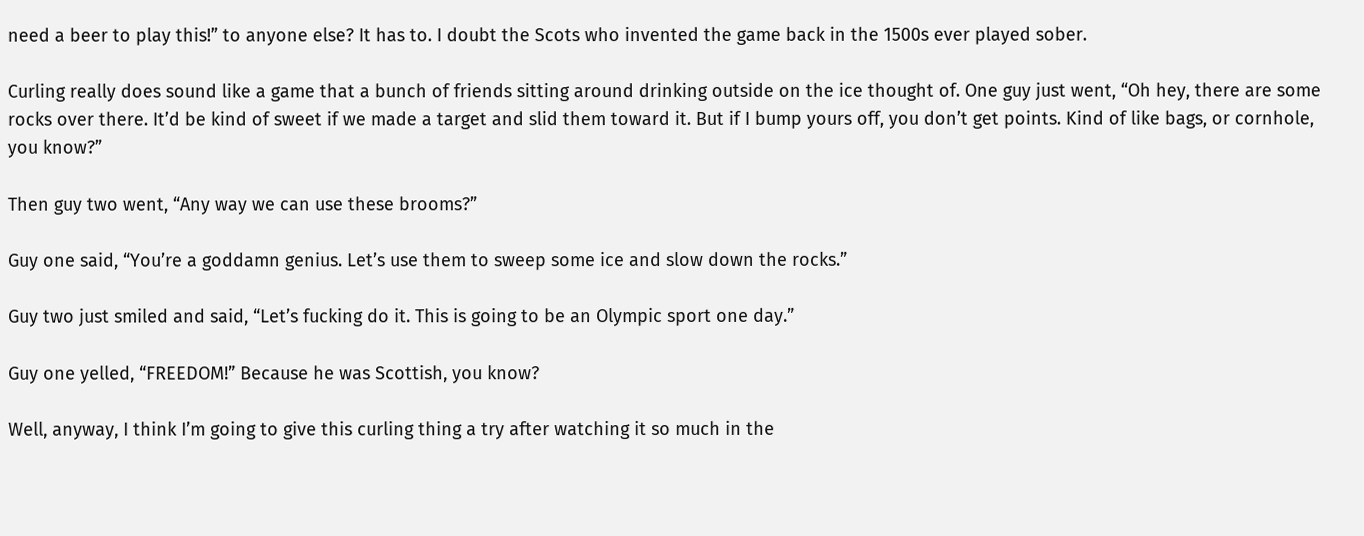need a beer to play this!” to anyone else? It has to. I doubt the Scots who invented the game back in the 1500s ever played sober.

Curling really does sound like a game that a bunch of friends sitting around drinking outside on the ice thought of. One guy just went, “Oh hey, there are some rocks over there. It’d be kind of sweet if we made a target and slid them toward it. But if I bump yours off, you don’t get points. Kind of like bags, or cornhole, you know?”

Then guy two went, “Any way we can use these brooms?”

Guy one said, “You’re a goddamn genius. Let’s use them to sweep some ice and slow down the rocks.”

Guy two just smiled and said, “Let’s fucking do it. This is going to be an Olympic sport one day.”

Guy one yelled, “FREEDOM!” Because he was Scottish, you know?

Well, anyway, I think I’m going to give this curling thing a try after watching it so much in the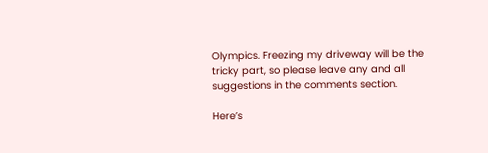Olympics. Freezing my driveway will be the tricky part, so please leave any and all suggestions in the comments section.

Here’s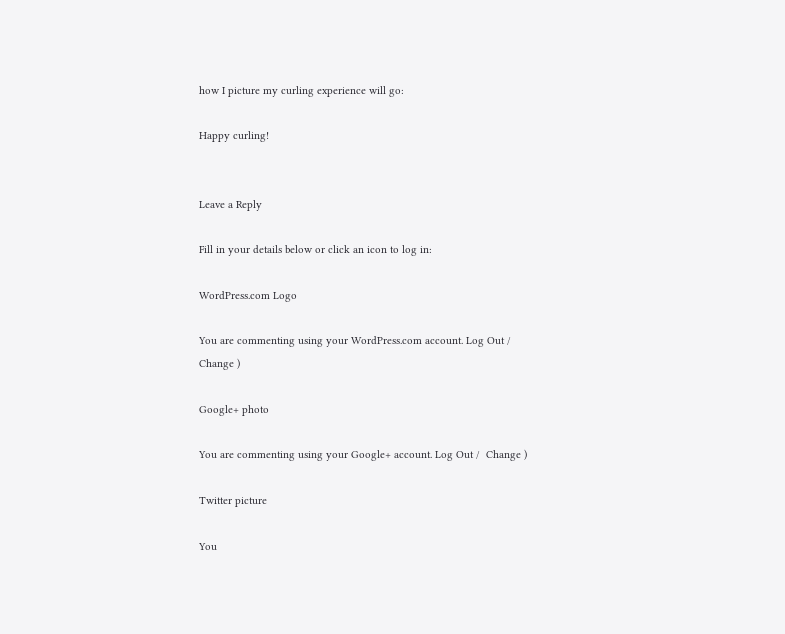how I picture my curling experience will go:

Happy curling!


Leave a Reply

Fill in your details below or click an icon to log in:

WordPress.com Logo

You are commenting using your WordPress.com account. Log Out /  Change )

Google+ photo

You are commenting using your Google+ account. Log Out /  Change )

Twitter picture

You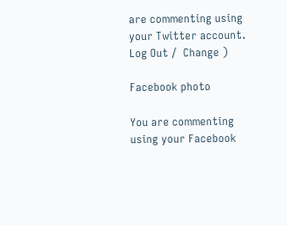are commenting using your Twitter account. Log Out /  Change )

Facebook photo

You are commenting using your Facebook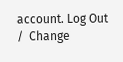account. Log Out /  Change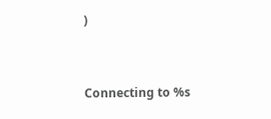)


Connecting to %s